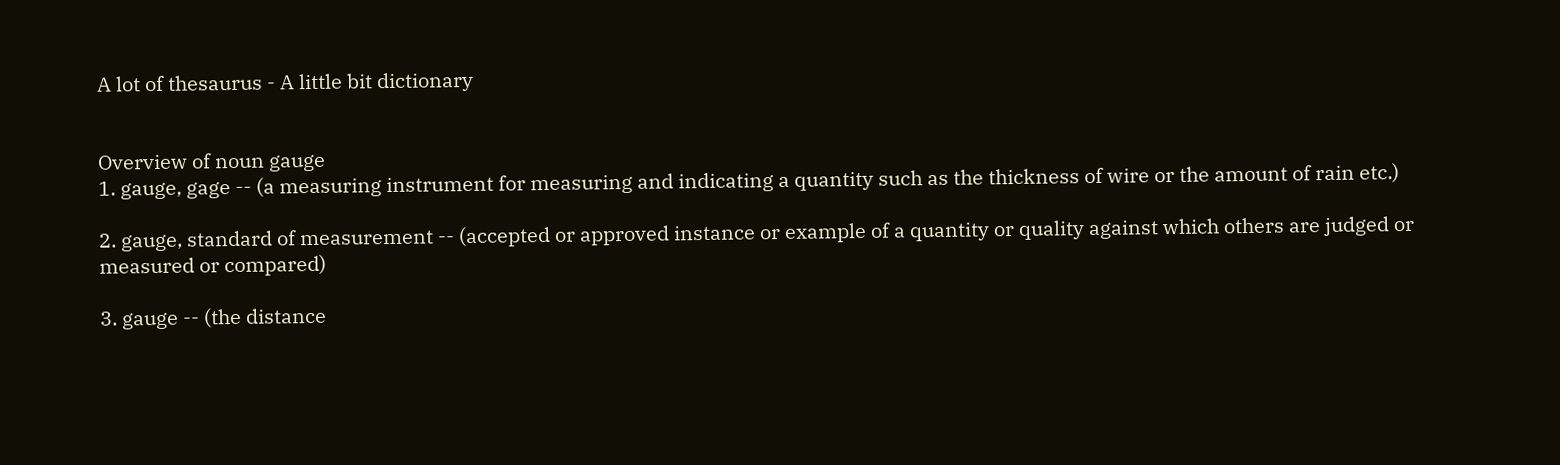A lot of thesaurus - A little bit dictionary


Overview of noun gauge
1. gauge, gage -- (a measuring instrument for measuring and indicating a quantity such as the thickness of wire or the amount of rain etc.)

2. gauge, standard of measurement -- (accepted or approved instance or example of a quantity or quality against which others are judged or measured or compared)

3. gauge -- (the distance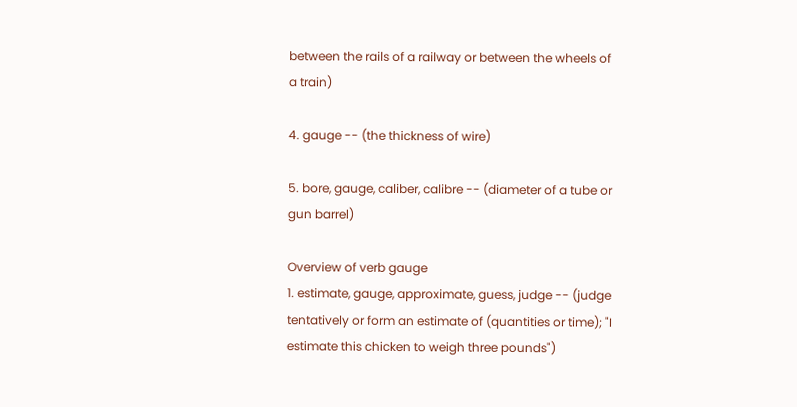between the rails of a railway or between the wheels of a train)

4. gauge -- (the thickness of wire)

5. bore, gauge, caliber, calibre -- (diameter of a tube or gun barrel)

Overview of verb gauge
1. estimate, gauge, approximate, guess, judge -- (judge tentatively or form an estimate of (quantities or time); "I estimate this chicken to weigh three pounds")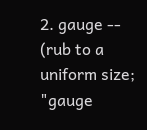2. gauge -- (rub to a uniform size; "gauge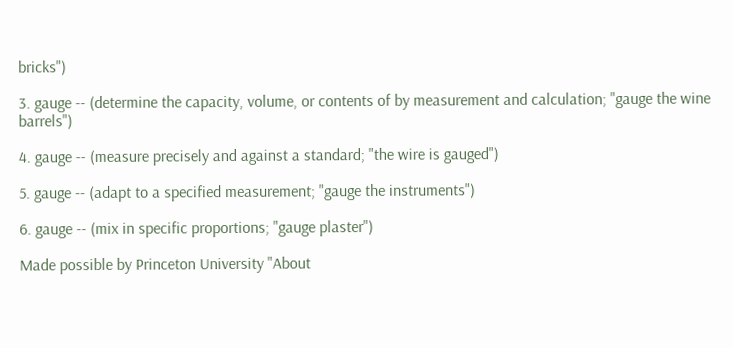bricks")

3. gauge -- (determine the capacity, volume, or contents of by measurement and calculation; "gauge the wine barrels")

4. gauge -- (measure precisely and against a standard; "the wire is gauged")

5. gauge -- (adapt to a specified measurement; "gauge the instruments")

6. gauge -- (mix in specific proportions; "gauge plaster")

Made possible by Princeton University "About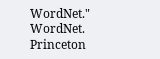WordNet." WordNet. Princeton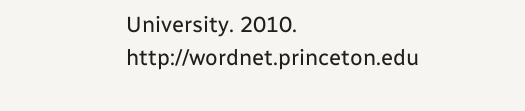University. 2010. http://wordnet.princeton.edu